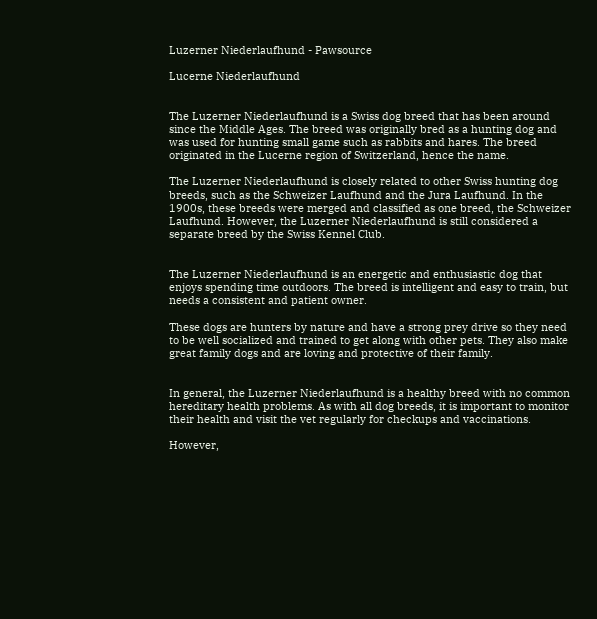Luzerner Niederlaufhund - Pawsource

Lucerne Niederlaufhund


The Luzerner Niederlaufhund is a Swiss dog breed that has been around since the Middle Ages. The breed was originally bred as a hunting dog and was used for hunting small game such as rabbits and hares. The breed originated in the Lucerne region of Switzerland, hence the name.

The Luzerner Niederlaufhund is closely related to other Swiss hunting dog breeds, such as the Schweizer Laufhund and the Jura Laufhund. In the 1900s, these breeds were merged and classified as one breed, the Schweizer Laufhund. However, the Luzerner Niederlaufhund is still considered a separate breed by the Swiss Kennel Club.


The Luzerner Niederlaufhund is an energetic and enthusiastic dog that enjoys spending time outdoors. The breed is intelligent and easy to train, but needs a consistent and patient owner.

These dogs are hunters by nature and have a strong prey drive so they need to be well socialized and trained to get along with other pets. They also make great family dogs and are loving and protective of their family.


In general, the Luzerner Niederlaufhund is a healthy breed with no common hereditary health problems. As with all dog breeds, it is important to monitor their health and visit the vet regularly for checkups and vaccinations.

However,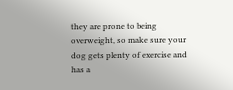they are prone to being overweight, so make sure your dog gets plenty of exercise and has a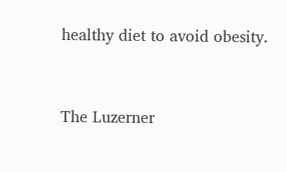healthy diet to avoid obesity.


The Luzerner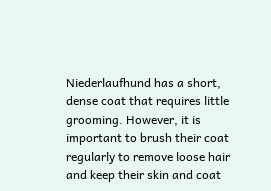Niederlaufhund has a short, dense coat that requires little grooming. However, it is important to brush their coat regularly to remove loose hair and keep their skin and coat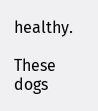healthy.

These dogs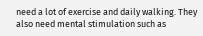need a lot of exercise and daily walking. They also need mental stimulation such as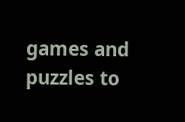games and puzzles to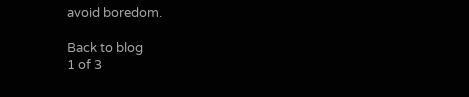avoid boredom.

Back to blog
1 of 3